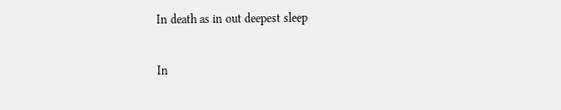In death as in out deepest sleep

In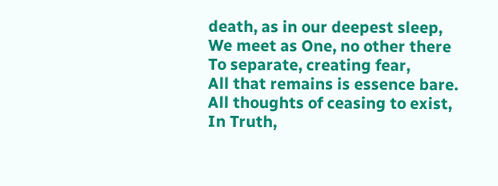death, as in our deepest sleep,
We meet as One, no other there
To separate, creating fear,
All that remains is essence bare.
All thoughts of ceasing to exist,
In Truth,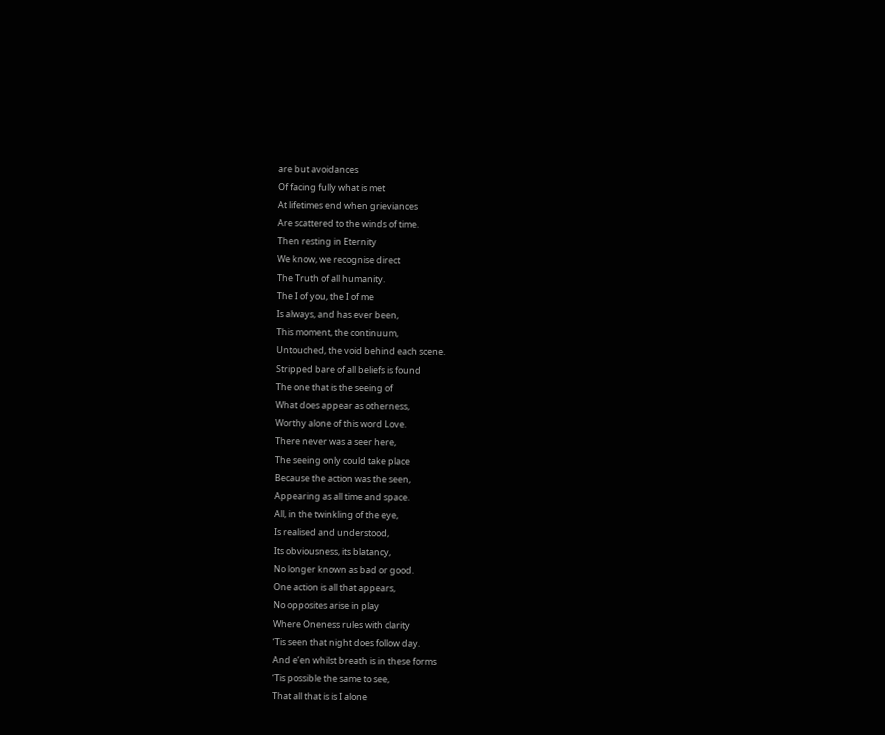are but avoidances
Of facing fully what is met
At lifetimes end when grieviances
Are scattered to the winds of time.
Then resting in Eternity
We know, we recognise direct
The Truth of all humanity.
The I of you, the I of me
Is always, and has ever been,
This moment, the continuum,
Untouched, the void behind each scene.
Stripped bare of all beliefs is found
The one that is the seeing of
What does appear as otherness,
Worthy alone of this word Love.
There never was a seer here,
The seeing only could take place
Because the action was the seen,
Appearing as all time and space.
All, in the twinkling of the eye,
Is realised and understood,
Its obviousness, its blatancy,
No longer known as bad or good.
One action is all that appears,
No opposites arise in play
Where Oneness rules with clarity
‘Tis seen that night does follow day.
And e’en whilst breath is in these forms
‘Tis possible the same to see,
That all that is is I alone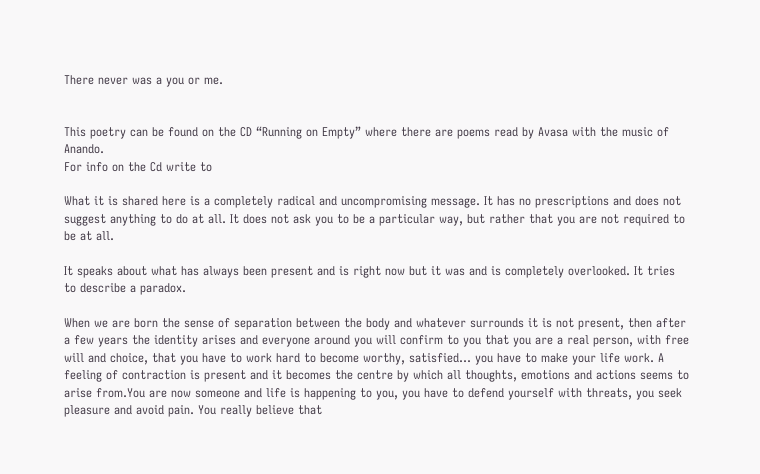There never was a you or me.


This poetry can be found on the CD “Running on Empty” where there are poems read by Avasa with the music of Anando.
For info on the Cd write to

What it is shared here is a completely radical and uncompromising message. It has no prescriptions and does not suggest anything to do at all. It does not ask you to be a particular way, but rather that you are not required to be at all.

It speaks about what has always been present and is right now but it was and is completely overlooked. It tries to describe a paradox.

When we are born the sense of separation between the body and whatever surrounds it is not present, then after a few years the identity arises and everyone around you will confirm to you that you are a real person, with free will and choice, that you have to work hard to become worthy, satisfied… you have to make your life work. A feeling of contraction is present and it becomes the centre by which all thoughts, emotions and actions seems to arise from.You are now someone and life is happening to you, you have to defend yourself with threats, you seek pleasure and avoid pain. You really believe that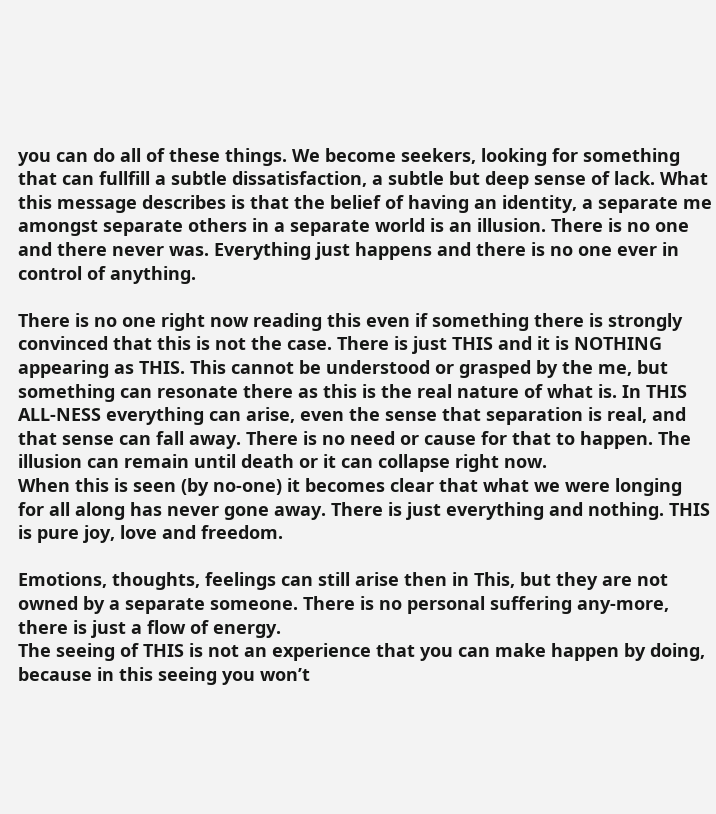you can do all of these things. We become seekers, looking for something that can fullfill a subtle dissatisfaction, a subtle but deep sense of lack. What this message describes is that the belief of having an identity, a separate me amongst separate others in a separate world is an illusion. There is no one and there never was. Everything just happens and there is no one ever in control of anything.

There is no one right now reading this even if something there is strongly convinced that this is not the case. There is just THIS and it is NOTHING appearing as THIS. This cannot be understood or grasped by the me, but something can resonate there as this is the real nature of what is. In THIS ALL-NESS everything can arise, even the sense that separation is real, and that sense can fall away. There is no need or cause for that to happen. The illusion can remain until death or it can collapse right now.
When this is seen (by no-one) it becomes clear that what we were longing for all along has never gone away. There is just everything and nothing. THIS is pure joy, love and freedom.

Emotions, thoughts, feelings can still arise then in This, but they are not owned by a separate someone. There is no personal suffering any-more, there is just a flow of energy.
The seeing of THIS is not an experience that you can make happen by doing, because in this seeing you won’t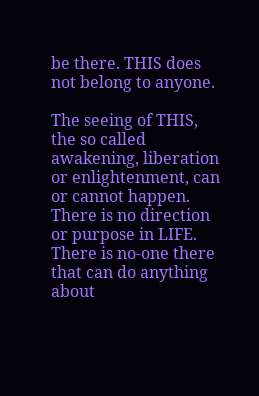be there. THIS does not belong to anyone.

The seeing of THIS, the so called awakening, liberation or enlightenment, can or cannot happen. There is no direction or purpose in LIFE. There is no-one there that can do anything about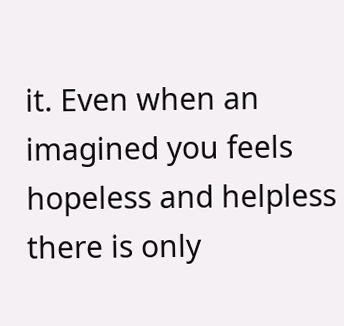it. Even when an imagined you feels hopeless and helpless there is only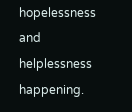hopelessness and helplessness happening.